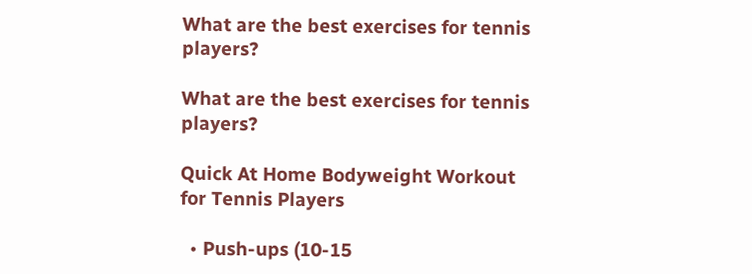What are the best exercises for tennis players?

What are the best exercises for tennis players?

Quick At Home Bodyweight Workout for Tennis Players

  • Push-ups (10-15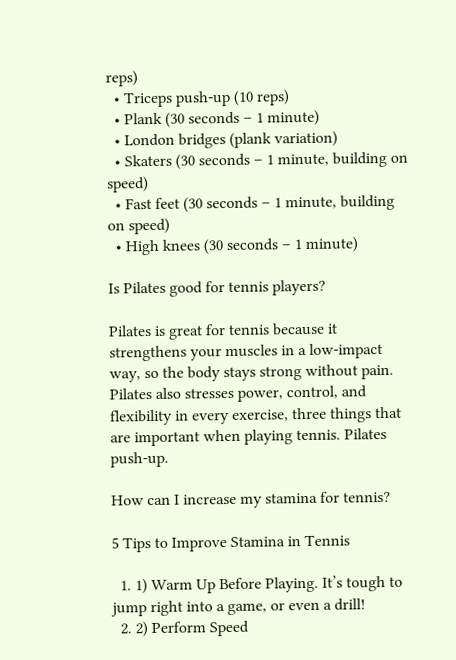reps)
  • Triceps push-up (10 reps)
  • Plank (30 seconds – 1 minute)
  • London bridges (plank variation)
  • Skaters (30 seconds – 1 minute, building on speed)
  • Fast feet (30 seconds – 1 minute, building on speed)
  • High knees (30 seconds – 1 minute)

Is Pilates good for tennis players?

Pilates is great for tennis because it strengthens your muscles in a low-impact way, so the body stays strong without pain. Pilates also stresses power, control, and flexibility in every exercise, three things that are important when playing tennis. Pilates push-up.

How can I increase my stamina for tennis?

5 Tips to Improve Stamina in Tennis

  1. 1) Warm Up Before Playing. It’s tough to jump right into a game, or even a drill!
  2. 2) Perform Speed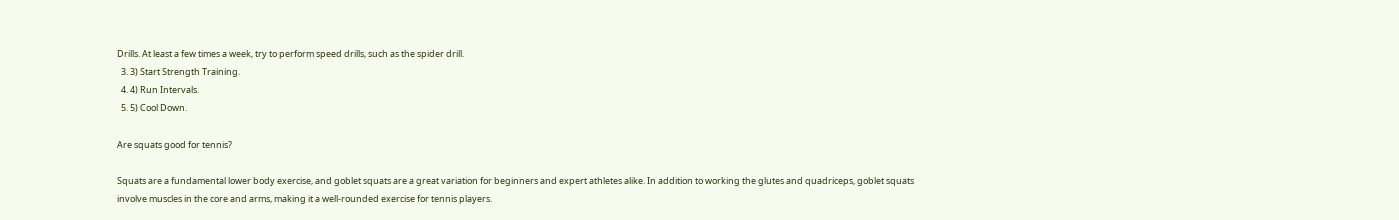Drills. At least a few times a week, try to perform speed drills, such as the spider drill.
  3. 3) Start Strength Training.
  4. 4) Run Intervals.
  5. 5) Cool Down.

Are squats good for tennis?

Squats are a fundamental lower body exercise, and goblet squats are a great variation for beginners and expert athletes alike. In addition to working the glutes and quadriceps, goblet squats involve muscles in the core and arms, making it a well-rounded exercise for tennis players.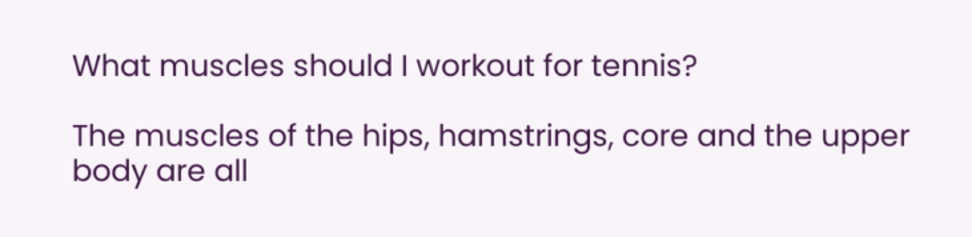What muscles should I workout for tennis?

The muscles of the hips, hamstrings, core and the upper body are all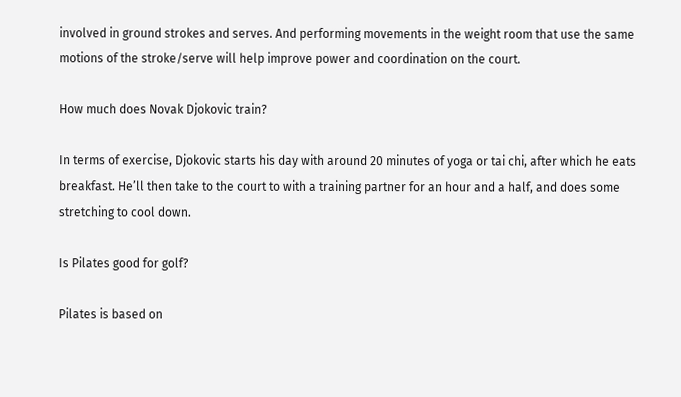involved in ground strokes and serves. And performing movements in the weight room that use the same motions of the stroke/serve will help improve power and coordination on the court.

How much does Novak Djokovic train?

In terms of exercise, Djokovic starts his day with around 20 minutes of yoga or tai chi, after which he eats breakfast. He’ll then take to the court to with a training partner for an hour and a half, and does some stretching to cool down.

Is Pilates good for golf?

Pilates is based on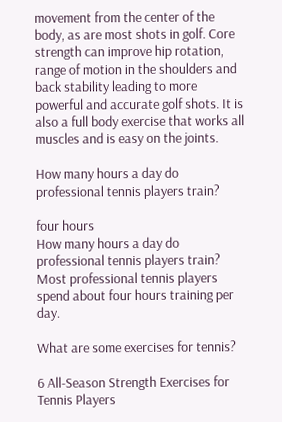movement from the center of the body, as are most shots in golf. Core strength can improve hip rotation, range of motion in the shoulders and back stability leading to more powerful and accurate golf shots. It is also a full body exercise that works all muscles and is easy on the joints.

How many hours a day do professional tennis players train?

four hours
How many hours a day do professional tennis players train? Most professional tennis players spend about four hours training per day.

What are some exercises for tennis?

6 All-Season Strength Exercises for Tennis Players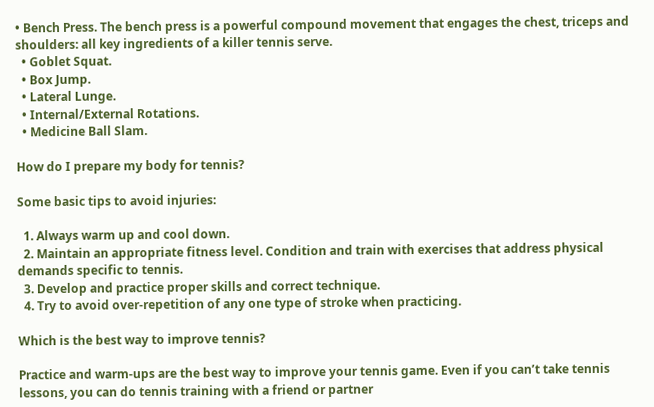• Bench Press. The bench press is a powerful compound movement that engages the chest, triceps and shoulders: all key ingredients of a killer tennis serve.
  • Goblet Squat.
  • Box Jump.
  • Lateral Lunge.
  • Internal/External Rotations.
  • Medicine Ball Slam.

How do I prepare my body for tennis?

Some basic tips to avoid injuries:

  1. Always warm up and cool down.
  2. Maintain an appropriate fitness level. Condition and train with exercises that address physical demands specific to tennis.
  3. Develop and practice proper skills and correct technique.
  4. Try to avoid over-repetition of any one type of stroke when practicing.

Which is the best way to improve tennis?

Practice and warm-ups are the best way to improve your tennis game. Even if you can’t take tennis lessons, you can do tennis training with a friend or partner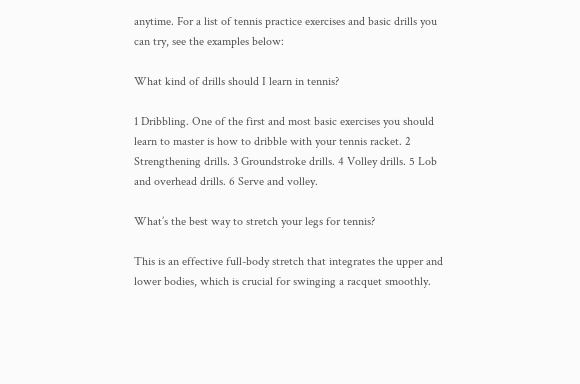anytime. For a list of tennis practice exercises and basic drills you can try, see the examples below:

What kind of drills should I learn in tennis?

1 Dribbling. One of the first and most basic exercises you should learn to master is how to dribble with your tennis racket. 2 Strengthening drills. 3 Groundstroke drills. 4 Volley drills. 5 Lob and overhead drills. 6 Serve and volley.

What’s the best way to stretch your legs for tennis?

This is an effective full-body stretch that integrates the upper and lower bodies, which is crucial for swinging a racquet smoothly.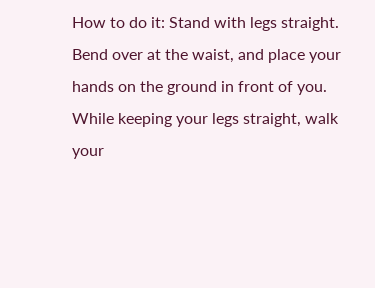How to do it: Stand with legs straight. Bend over at the waist, and place your hands on the ground in front of you. While keeping your legs straight, walk your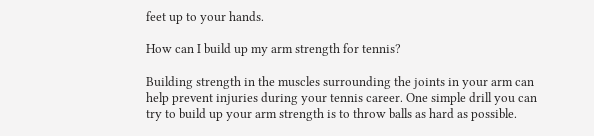feet up to your hands.

How can I build up my arm strength for tennis?

Building strength in the muscles surrounding the joints in your arm can help prevent injuries during your tennis career. One simple drill you can try to build up your arm strength is to throw balls as hard as possible.